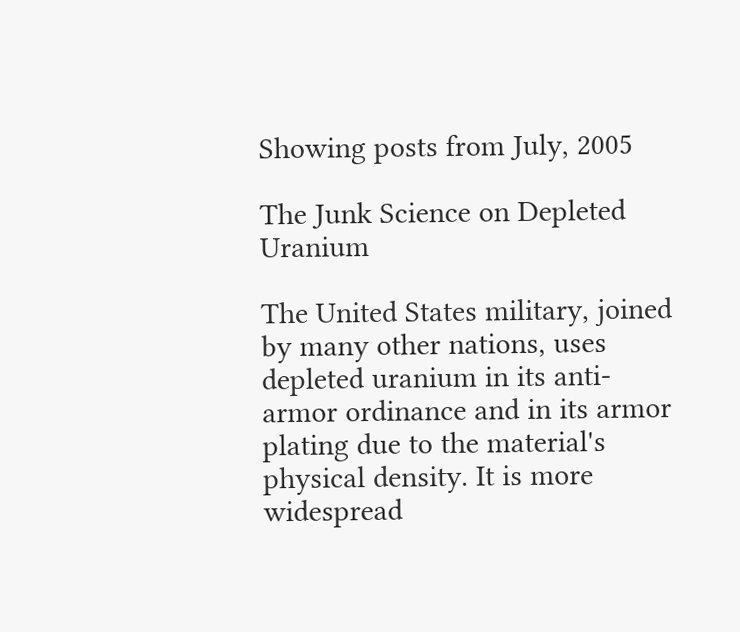Showing posts from July, 2005

The Junk Science on Depleted Uranium

The United States military, joined by many other nations, uses depleted uranium in its anti-armor ordinance and in its armor plating due to the material's physical density. It is more widespread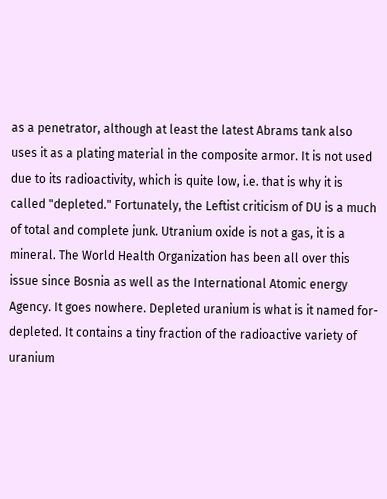as a penetrator, although at least the latest Abrams tank also uses it as a plating material in the composite armor. It is not used due to its radioactivity, which is quite low, i.e. that is why it is called "depleted." Fortunately, the Leftist criticism of DU is a much of total and complete junk. Utranium oxide is not a gas, it is a mineral. The World Health Organization has been all over this issue since Bosnia as well as the International Atomic energy Agency. It goes nowhere. Depleted uranium is what is it named for- depleted. It contains a tiny fraction of the radioactive variety of uranium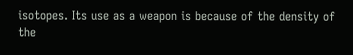isotopes. Its use as a weapon is because of the density of the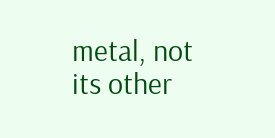metal, not its other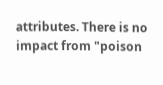attributes. There is no impact from "poison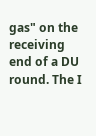gas" on the receiving end of a DU round. The I